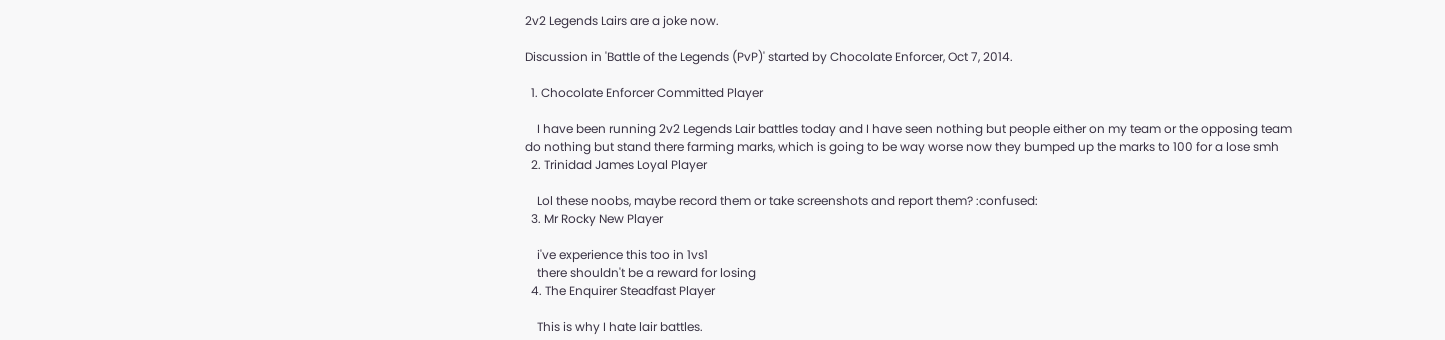2v2 Legends Lairs are a joke now.

Discussion in 'Battle of the Legends (PvP)' started by Chocolate Enforcer, Oct 7, 2014.

  1. Chocolate Enforcer Committed Player

    I have been running 2v2 Legends Lair battles today and I have seen nothing but people either on my team or the opposing team do nothing but stand there farming marks, which is going to be way worse now they bumped up the marks to 100 for a lose smh
  2. Trinidad James Loyal Player

    Lol these noobs, maybe record them or take screenshots and report them? :confused:
  3. Mr Rocky New Player

    i've experience this too in 1vs1
    there shouldn't be a reward for losing
  4. The Enquirer Steadfast Player

    This is why I hate lair battles.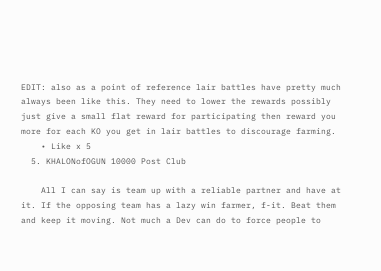EDIT: also as a point of reference lair battles have pretty much always been like this. They need to lower the rewards possibly just give a small flat reward for participating then reward you more for each KO you get in lair battles to discourage farming.
    • Like x 5
  5. KHALONofOGUN 10000 Post Club

    All I can say is team up with a reliable partner and have at it. If the opposing team has a lazy win farmer, f-it. Beat them and keep it moving. Not much a Dev can do to force people to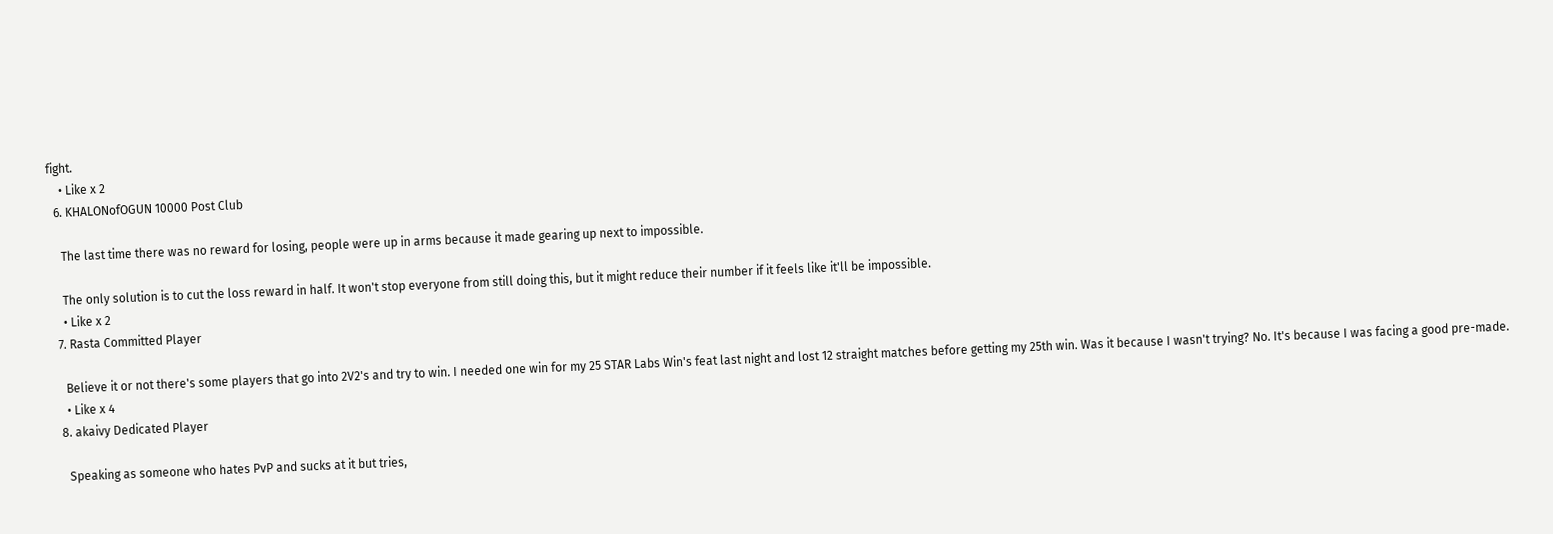fight.
    • Like x 2
  6. KHALONofOGUN 10000 Post Club

    The last time there was no reward for losing, people were up in arms because it made gearing up next to impossible.

    The only solution is to cut the loss reward in half. It won't stop everyone from still doing this, but it might reduce their number if it feels like it'll be impossible.
    • Like x 2
  7. Rasta Committed Player

    Believe it or not there's some players that go into 2V2's and try to win. I needed one win for my 25 STAR Labs Win's feat last night and lost 12 straight matches before getting my 25th win. Was it because I wasn't trying? No. It's because I was facing a good pre-made.
    • Like x 4
  8. akaivy Dedicated Player

    Speaking as someone who hates PvP and sucks at it but tries,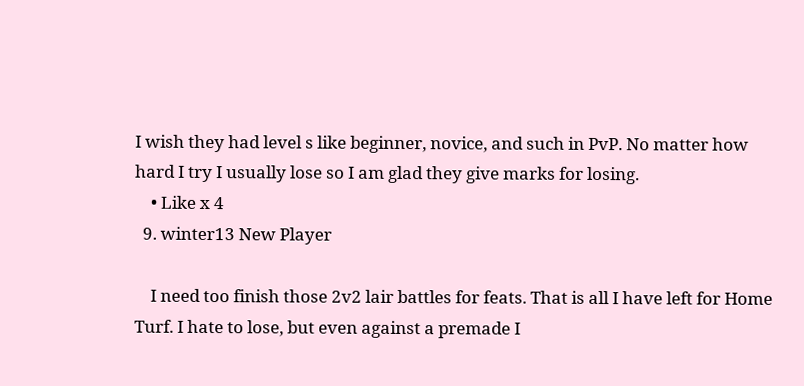I wish they had level s like beginner, novice, and such in PvP. No matter how hard I try I usually lose so I am glad they give marks for losing.
    • Like x 4
  9. winter13 New Player

    I need too finish those 2v2 lair battles for feats. That is all I have left for Home Turf. I hate to lose, but even against a premade I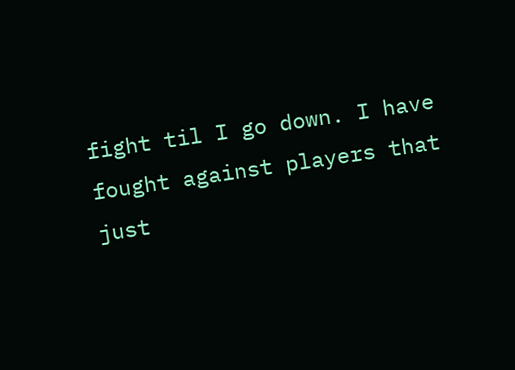fight til I go down. I have fought against players that just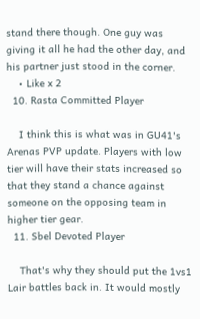stand there though. One guy was giving it all he had the other day, and his partner just stood in the corner.
    • Like x 2
  10. Rasta Committed Player

    I think this is what was in GU41's Arenas PVP update. Players with low tier will have their stats increased so that they stand a chance against someone on the opposing team in higher tier gear.
  11. Sbel Devoted Player

    That's why they should put the 1vs1 Lair battles back in. It would mostly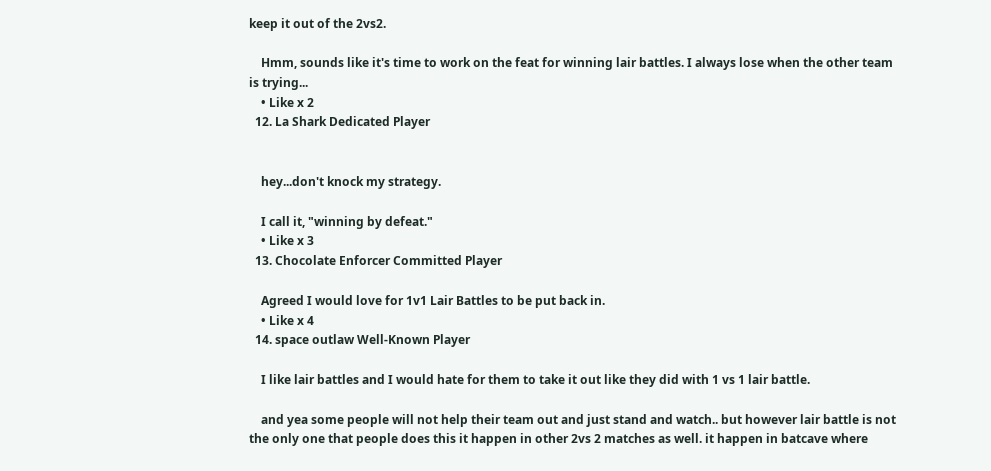keep it out of the 2vs2.

    Hmm, sounds like it's time to work on the feat for winning lair battles. I always lose when the other team is trying...
    • Like x 2
  12. La Shark Dedicated Player


    hey...don't knock my strategy.

    I call it, "winning by defeat."
    • Like x 3
  13. Chocolate Enforcer Committed Player

    Agreed I would love for 1v1 Lair Battles to be put back in.
    • Like x 4
  14. space outlaw Well-Known Player

    I like lair battles and I would hate for them to take it out like they did with 1 vs 1 lair battle.

    and yea some people will not help their team out and just stand and watch.. but however lair battle is not the only one that people does this it happen in other 2vs 2 matches as well. it happen in batcave where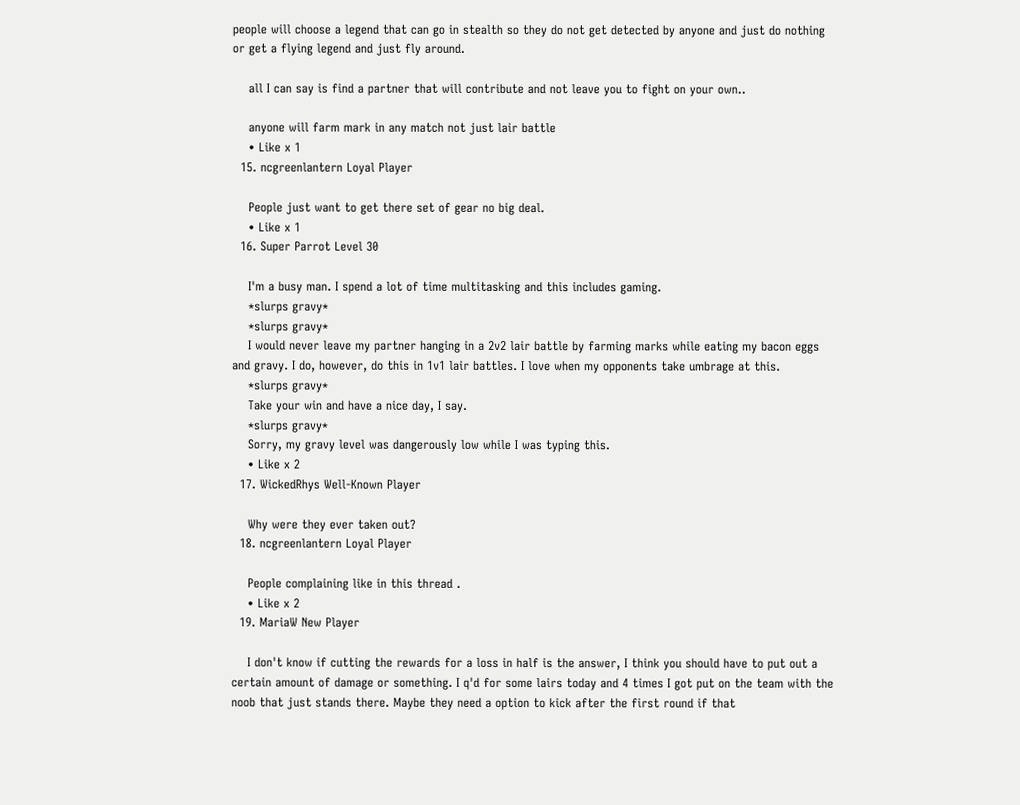people will choose a legend that can go in stealth so they do not get detected by anyone and just do nothing or get a flying legend and just fly around.

    all I can say is find a partner that will contribute and not leave you to fight on your own..

    anyone will farm mark in any match not just lair battle
    • Like x 1
  15. ncgreenlantern Loyal Player

    People just want to get there set of gear no big deal.
    • Like x 1
  16. Super Parrot Level 30

    I'm a busy man. I spend a lot of time multitasking and this includes gaming.
    *slurps gravy*
    *slurps gravy*
    I would never leave my partner hanging in a 2v2 lair battle by farming marks while eating my bacon eggs and gravy. I do, however, do this in 1v1 lair battles. I love when my opponents take umbrage at this.
    *slurps gravy*
    Take your win and have a nice day, I say.
    *slurps gravy*
    Sorry, my gravy level was dangerously low while I was typing this.
    • Like x 2
  17. WickedRhys Well-Known Player

    Why were they ever taken out?
  18. ncgreenlantern Loyal Player

    People complaining like in this thread .
    • Like x 2
  19. MariaW New Player

    I don't know if cutting the rewards for a loss in half is the answer, I think you should have to put out a certain amount of damage or something. I q'd for some lairs today and 4 times I got put on the team with the noob that just stands there. Maybe they need a option to kick after the first round if that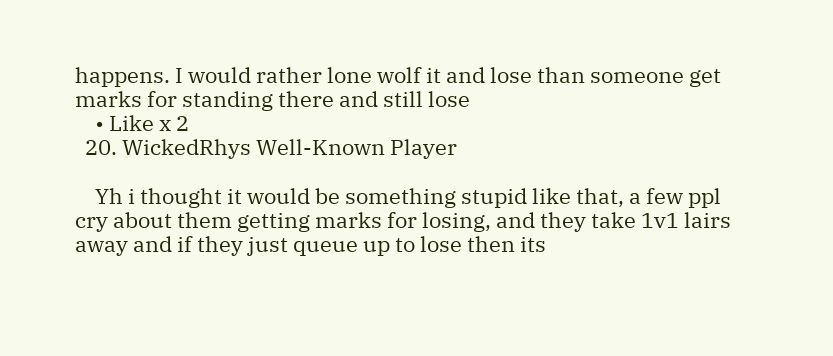happens. I would rather lone wolf it and lose than someone get marks for standing there and still lose
    • Like x 2
  20. WickedRhys Well-Known Player

    Yh i thought it would be something stupid like that, a few ppl cry about them getting marks for losing, and they take 1v1 lairs away and if they just queue up to lose then its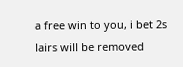a free win to you, i bet 2s lairs will be removed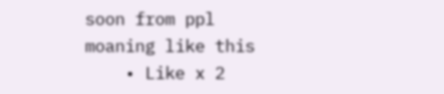soon from ppl moaning like this
    • Like x 2